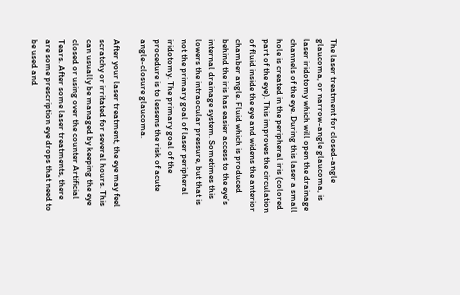The laser treatment for closed-angle glaucoma, or narrow-angle glaucoma, is laser iridotomy which will open the drainage channels of the eye. During this laser a small hole is created in the peripheral iris (colored part of the eye). This improves the circulation of fluid inside the eye and widens the anterior chamber angle. Fluid which is produced behind the iris has easier access to the eye’s internal drainage system. Sometimes this lowers the intraocular pressure, but that is not the primary goal of laser peripheral iridotomy. The primary goal of the procedure is to lessens the risk of acute angle-closure glaucoma.

After your laser treatment, the eye may feel scratchy or irritated for several hours. This can usually be managed by keeping the eye closed or using over the counter Artificial Tears. After some laser treatments, there are some prescription eye drops that need to be used and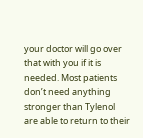your doctor will go over that with you if it is needed. Most patients don’t need anything stronger than Tylenol are able to return to their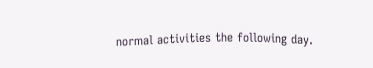normal activities the following day.